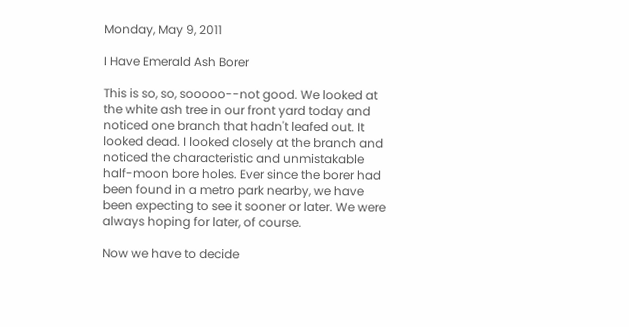Monday, May 9, 2011

I Have Emerald Ash Borer

This is so, so, sooooo--not good. We looked at the white ash tree in our front yard today and noticed one branch that hadn't leafed out. It looked dead. I looked closely at the branch and noticed the characteristic and unmistakable half-moon bore holes. Ever since the borer had been found in a metro park nearby, we have been expecting to see it sooner or later. We were always hoping for later, of course.

Now we have to decide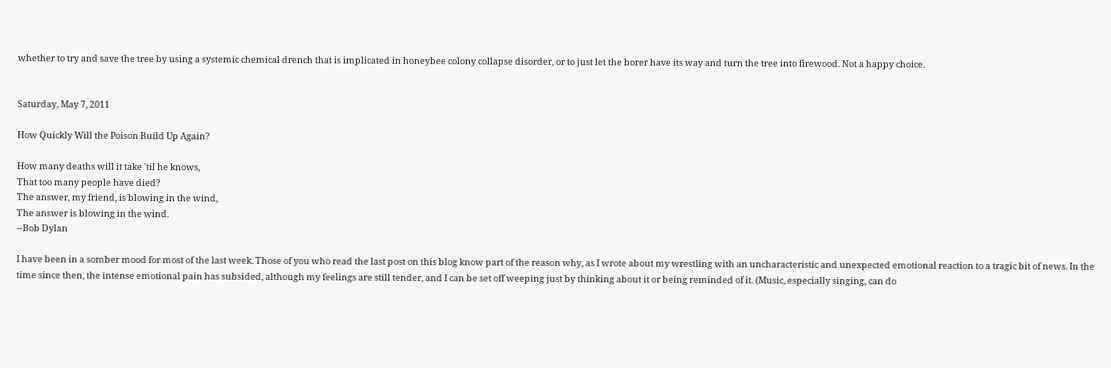whether to try and save the tree by using a systemic chemical drench that is implicated in honeybee colony collapse disorder, or to just let the borer have its way and turn the tree into firewood. Not a happy choice.


Saturday, May 7, 2011

How Quickly Will the Poison Build Up Again?

How many deaths will it take 'til he knows,
That too many people have died?
The answer, my friend, is blowing in the wind,
The answer is blowing in the wind.
--Bob Dylan

I have been in a somber mood for most of the last week. Those of you who read the last post on this blog know part of the reason why, as I wrote about my wrestling with an uncharacteristic and unexpected emotional reaction to a tragic bit of news. In the time since then, the intense emotional pain has subsided, although my feelings are still tender, and I can be set off weeping just by thinking about it or being reminded of it. (Music, especially singing, can do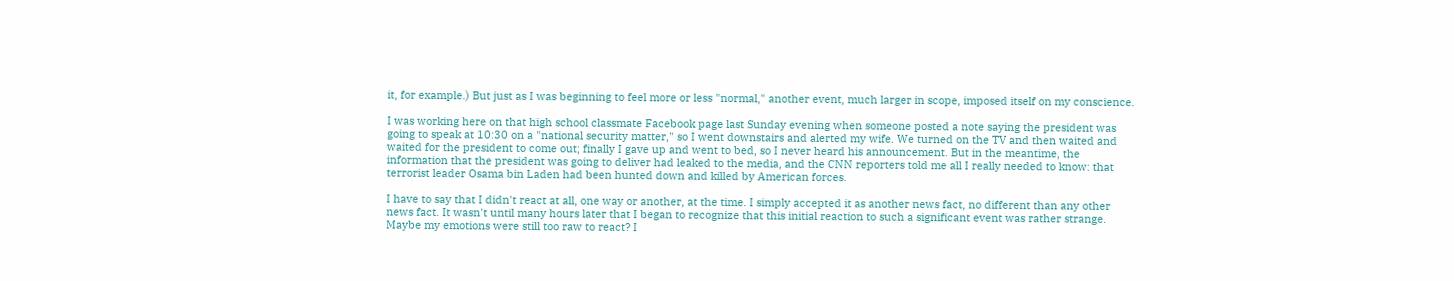it, for example.) But just as I was beginning to feel more or less "normal," another event, much larger in scope, imposed itself on my conscience.

I was working here on that high school classmate Facebook page last Sunday evening when someone posted a note saying the president was going to speak at 10:30 on a "national security matter," so I went downstairs and alerted my wife. We turned on the TV and then waited and waited for the president to come out; finally I gave up and went to bed, so I never heard his announcement. But in the meantime, the information that the president was going to deliver had leaked to the media, and the CNN reporters told me all I really needed to know: that terrorist leader Osama bin Laden had been hunted down and killed by American forces.

I have to say that I didn't react at all, one way or another, at the time. I simply accepted it as another news fact, no different than any other news fact. It wasn't until many hours later that I began to recognize that this initial reaction to such a significant event was rather strange. Maybe my emotions were still too raw to react? I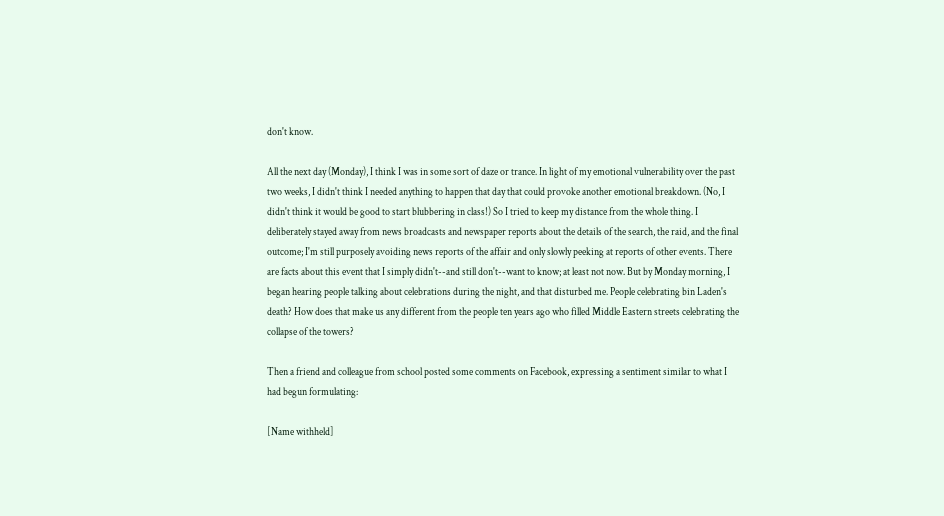don't know.

All the next day (Monday), I think I was in some sort of daze or trance. In light of my emotional vulnerability over the past two weeks, I didn't think I needed anything to happen that day that could provoke another emotional breakdown. (No, I didn't think it would be good to start blubbering in class!) So I tried to keep my distance from the whole thing. I deliberately stayed away from news broadcasts and newspaper reports about the details of the search, the raid, and the final outcome; I'm still purposely avoiding news reports of the affair and only slowly peeking at reports of other events. There are facts about this event that I simply didn't--and still don't--want to know; at least not now. But by Monday morning, I began hearing people talking about celebrations during the night, and that disturbed me. People celebrating bin Laden's death? How does that make us any different from the people ten years ago who filled Middle Eastern streets celebrating the collapse of the towers?

Then a friend and colleague from school posted some comments on Facebook, expressing a sentiment similar to what I had begun formulating:

[Name withheld]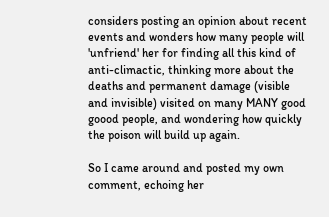considers posting an opinion about recent events and wonders how many people will 'unfriend' her for finding all this kind of anti-climactic, thinking more about the deaths and permanent damage (visible and invisible) visited on many MANY good goood people, and wondering how quickly the poison will build up again.

So I came around and posted my own comment, echoing her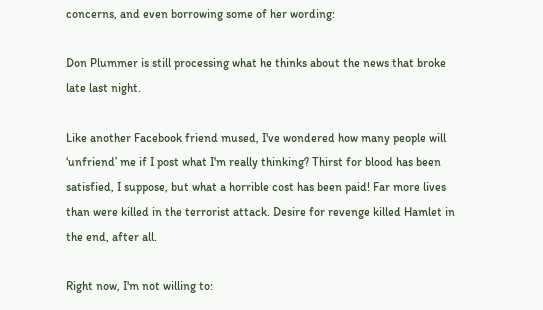concerns, and even borrowing some of her wording:

Don Plummer is still processing what he thinks about the news that broke late last night.

Like another Facebook friend mused, I've wondered how many people will ‘unfriend’ me if I post what I'm really thinking? Thirst for blood has been satisfied, I suppose, but what a horrible cost has been paid! Far more lives than were killed in the terrorist attack. Desire for revenge killed Hamlet in the end, after all.

Right now, I'm not willing to: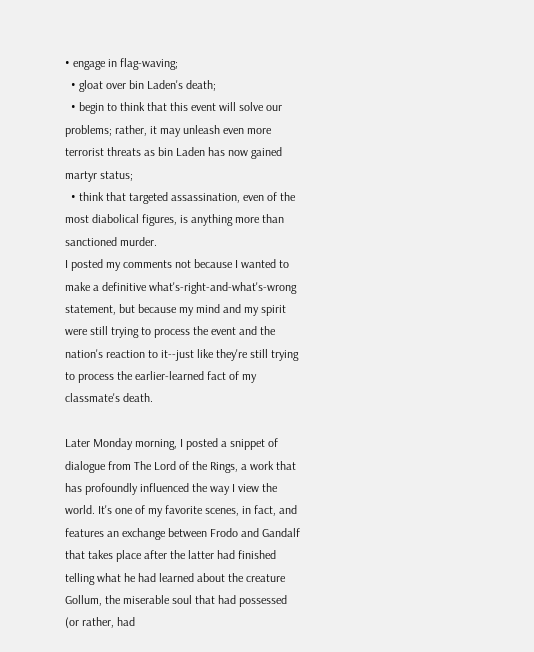• engage in flag-waving;
  • gloat over bin Laden's death;
  • begin to think that this event will solve our problems; rather, it may unleash even more terrorist threats as bin Laden has now gained martyr status;
  • think that targeted assassination, even of the most diabolical figures, is anything more than sanctioned murder.
I posted my comments not because I wanted to make a definitive what's-right-and-what's-wrong statement, but because my mind and my spirit were still trying to process the event and the nation's reaction to it--just like they're still trying to process the earlier-learned fact of my classmate's death.

Later Monday morning, I posted a snippet of dialogue from The Lord of the Rings, a work that has profoundly influenced the way I view the world. It's one of my favorite scenes, in fact, and features an exchange between Frodo and Gandalf that takes place after the latter had finished telling what he had learned about the creature Gollum, the miserable soul that had possessed (or rather, had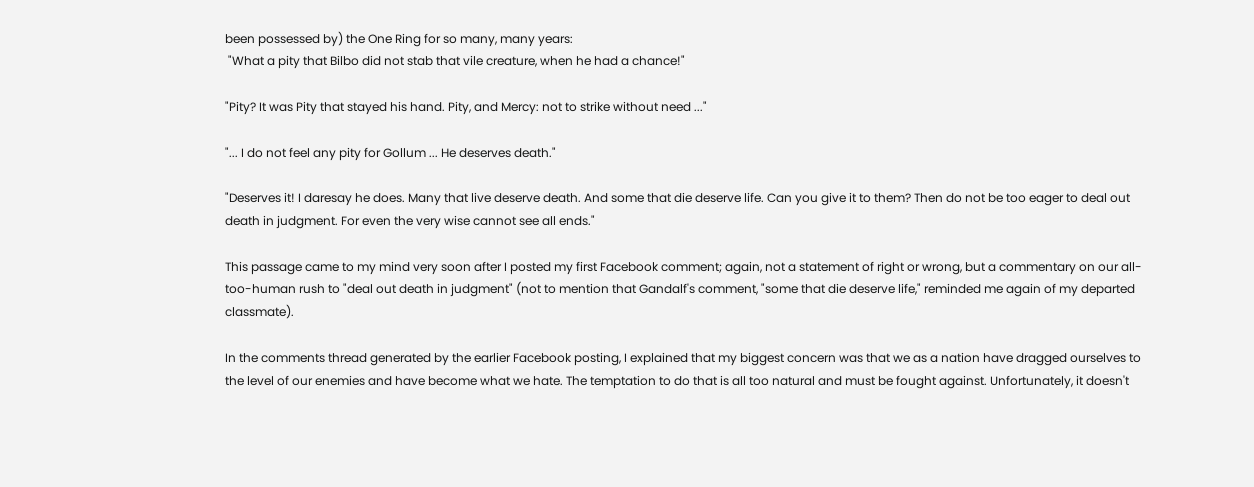been possessed by) the One Ring for so many, many years:
 "What a pity that Bilbo did not stab that vile creature, when he had a chance!"

"Pity? It was Pity that stayed his hand. Pity, and Mercy: not to strike without need ..."

"... I do not feel any pity for Gollum ... He deserves death."

"Deserves it! I daresay he does. Many that live deserve death. And some that die deserve life. Can you give it to them? Then do not be too eager to deal out death in judgment. For even the very wise cannot see all ends."

This passage came to my mind very soon after I posted my first Facebook comment; again, not a statement of right or wrong, but a commentary on our all-too-human rush to "deal out death in judgment" (not to mention that Gandalf's comment, "some that die deserve life," reminded me again of my departed classmate).

In the comments thread generated by the earlier Facebook posting, I explained that my biggest concern was that we as a nation have dragged ourselves to the level of our enemies and have become what we hate. The temptation to do that is all too natural and must be fought against. Unfortunately, it doesn't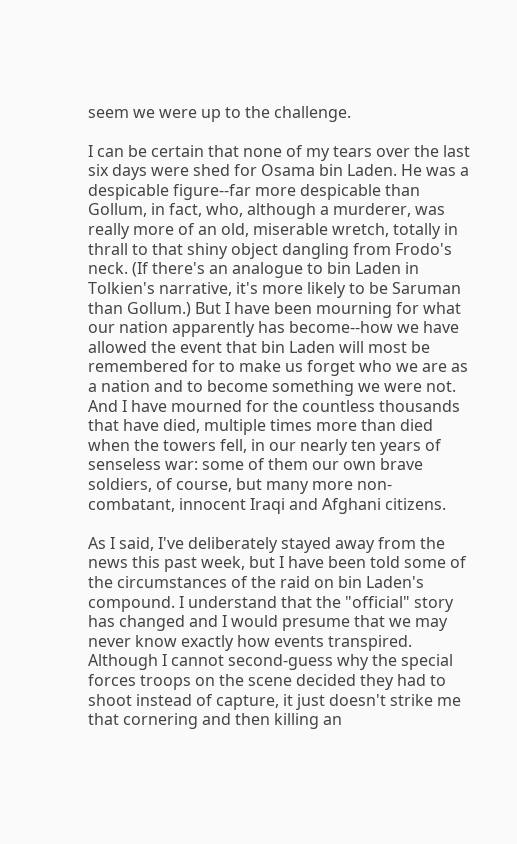seem we were up to the challenge.

I can be certain that none of my tears over the last six days were shed for Osama bin Laden. He was a despicable figure--far more despicable than Gollum, in fact, who, although a murderer, was really more of an old, miserable wretch, totally in thrall to that shiny object dangling from Frodo's neck. (If there's an analogue to bin Laden in Tolkien's narrative, it's more likely to be Saruman than Gollum.) But I have been mourning for what our nation apparently has become--how we have allowed the event that bin Laden will most be remembered for to make us forget who we are as a nation and to become something we were not. And I have mourned for the countless thousands that have died, multiple times more than died when the towers fell, in our nearly ten years of senseless war: some of them our own brave soldiers, of course, but many more non-combatant, innocent Iraqi and Afghani citizens.

As I said, I've deliberately stayed away from the news this past week, but I have been told some of the circumstances of the raid on bin Laden's compound. I understand that the "official" story has changed and I would presume that we may never know exactly how events transpired. Although I cannot second-guess why the special forces troops on the scene decided they had to shoot instead of capture, it just doesn't strike me that cornering and then killing an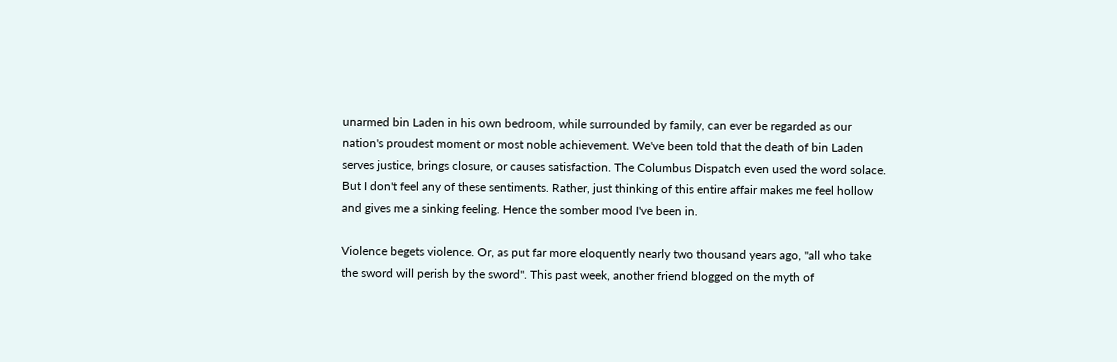unarmed bin Laden in his own bedroom, while surrounded by family, can ever be regarded as our nation's proudest moment or most noble achievement. We've been told that the death of bin Laden serves justice, brings closure, or causes satisfaction. The Columbus Dispatch even used the word solace. But I don't feel any of these sentiments. Rather, just thinking of this entire affair makes me feel hollow and gives me a sinking feeling. Hence the somber mood I've been in.

Violence begets violence. Or, as put far more eloquently nearly two thousand years ago, "all who take the sword will perish by the sword". This past week, another friend blogged on the myth of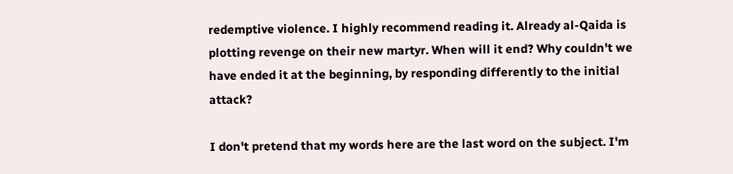redemptive violence. I highly recommend reading it. Already al-Qaida is plotting revenge on their new martyr. When will it end? Why couldn't we have ended it at the beginning, by responding differently to the initial attack?

I don't pretend that my words here are the last word on the subject. I'm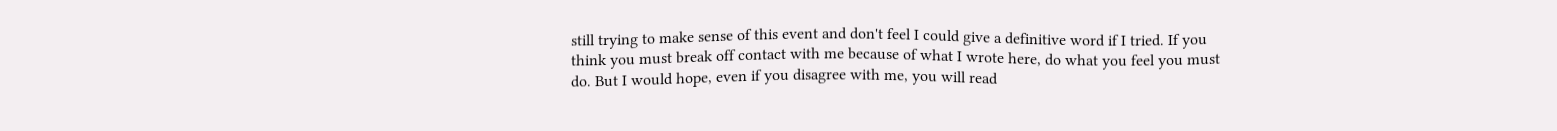still trying to make sense of this event and don't feel I could give a definitive word if I tried. If you think you must break off contact with me because of what I wrote here, do what you feel you must do. But I would hope, even if you disagree with me, you will read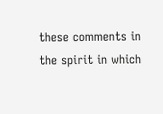these comments in the spirit in which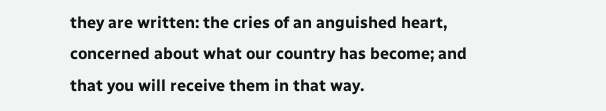they are written: the cries of an anguished heart, concerned about what our country has become; and that you will receive them in that way.